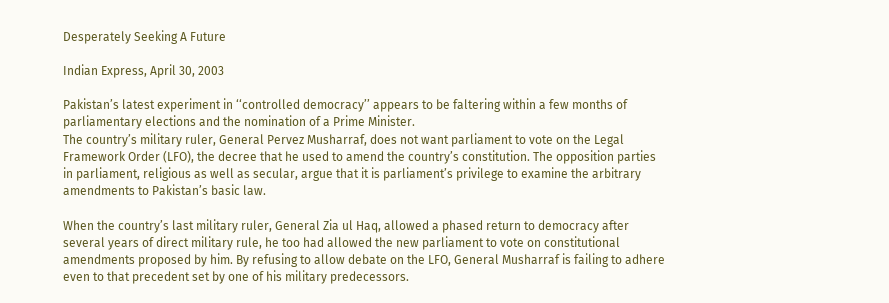Desperately Seeking A Future

Indian Express, April 30, 2003

Pakistan’s latest experiment in ‘‘controlled democracy’’ appears to be faltering within a few months of parliamentary elections and the nomination of a Prime Minister.
The country’s military ruler, General Pervez Musharraf, does not want parliament to vote on the Legal Framework Order (LFO), the decree that he used to amend the country’s constitution. The opposition parties in parliament, religious as well as secular, argue that it is parliament’s privilege to examine the arbitrary amendments to Pakistan’s basic law.

When the country’s last military ruler, General Zia ul Haq, allowed a phased return to democracy after several years of direct military rule, he too had allowed the new parliament to vote on constitutional amendments proposed by him. By refusing to allow debate on the LFO, General Musharraf is failing to adhere even to that precedent set by one of his military predecessors.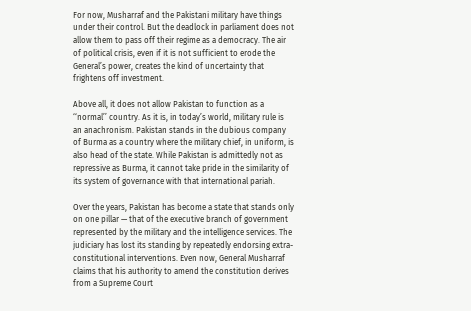For now, Musharraf and the Pakistani military have things under their control. But the deadlock in parliament does not allow them to pass off their regime as a democracy. The air of political crisis, even if it is not sufficient to erode the General’s power, creates the kind of uncertainty that frightens off investment.

Above all, it does not allow Pakistan to function as a ‘‘normal’’ country. As it is, in today’s world, military rule is an anachronism. Pakistan stands in the dubious company of Burma as a country where the military chief, in uniform, is also head of the state. While Pakistan is admittedly not as repressive as Burma, it cannot take pride in the similarity of its system of governance with that international pariah.

Over the years, Pakistan has become a state that stands only on one pillar — that of the executive branch of government represented by the military and the intelligence services. The judiciary has lost its standing by repeatedly endorsing extra-constitutional interventions. Even now, General Musharraf claims that his authority to amend the constitution derives from a Supreme Court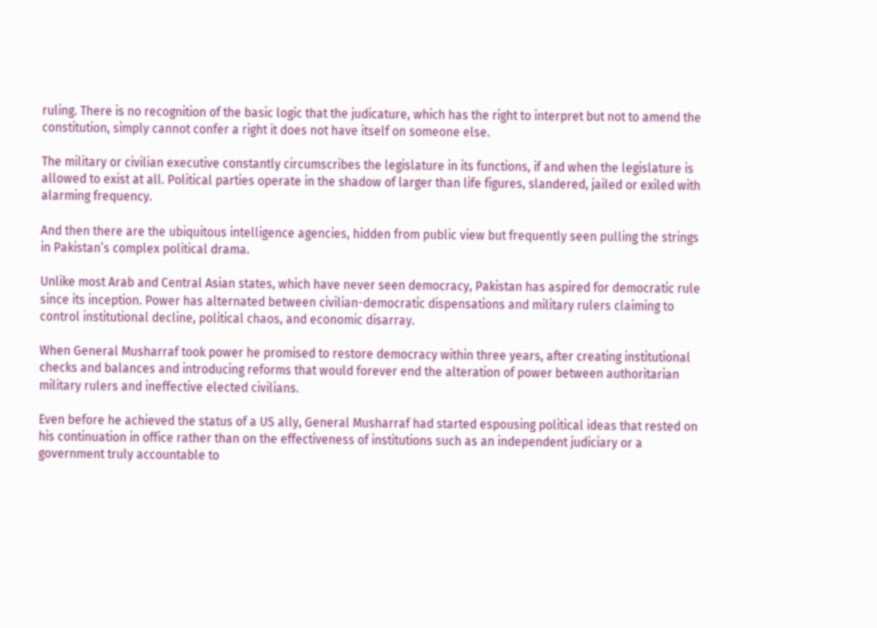ruling. There is no recognition of the basic logic that the judicature, which has the right to interpret but not to amend the constitution, simply cannot confer a right it does not have itself on someone else.

The military or civilian executive constantly circumscribes the legislature in its functions, if and when the legislature is allowed to exist at all. Political parties operate in the shadow of larger than life figures, slandered, jailed or exiled with alarming frequency.

And then there are the ubiquitous intelligence agencies, hidden from public view but frequently seen pulling the strings in Pakistan’s complex political drama.

Unlike most Arab and Central Asian states, which have never seen democracy, Pakistan has aspired for democratic rule since its inception. Power has alternated between civilian-democratic dispensations and military rulers claiming to control institutional decline, political chaos, and economic disarray.

When General Musharraf took power he promised to restore democracy within three years, after creating institutional checks and balances and introducing reforms that would forever end the alteration of power between authoritarian military rulers and ineffective elected civilians.

Even before he achieved the status of a US ally, General Musharraf had started espousing political ideas that rested on his continuation in office rather than on the effectiveness of institutions such as an independent judiciary or a government truly accountable to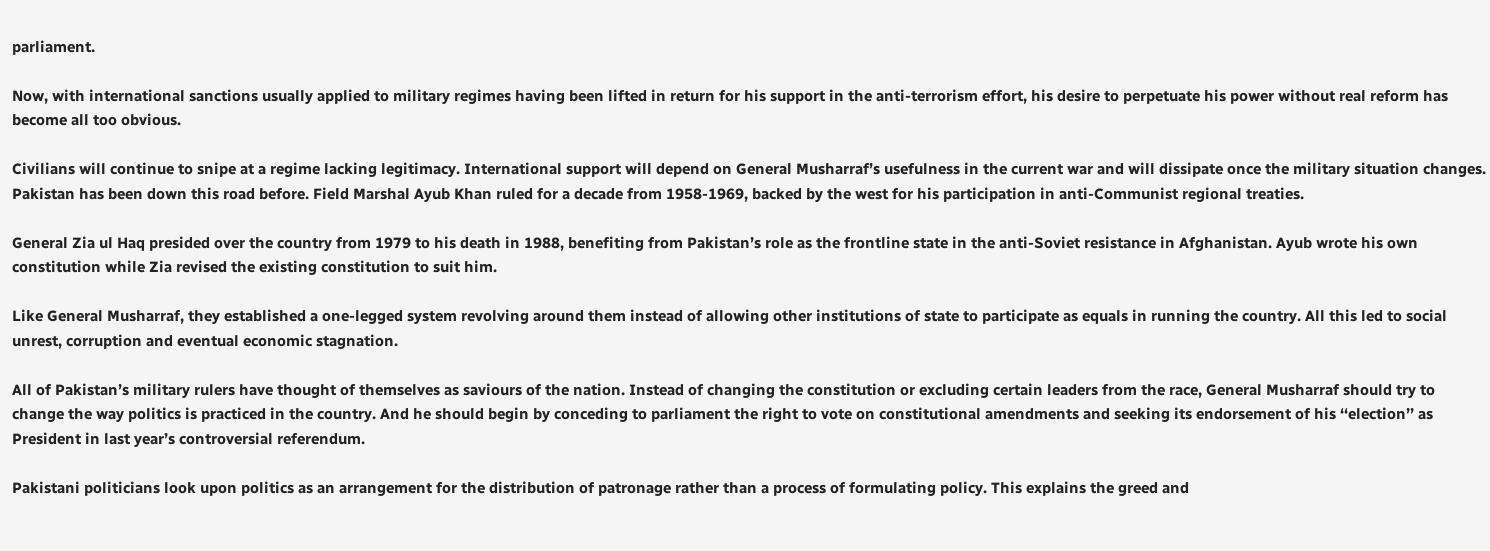parliament.

Now, with international sanctions usually applied to military regimes having been lifted in return for his support in the anti-terrorism effort, his desire to perpetuate his power without real reform has become all too obvious.

Civilians will continue to snipe at a regime lacking legitimacy. International support will depend on General Musharraf’s usefulness in the current war and will dissipate once the military situation changes. Pakistan has been down this road before. Field Marshal Ayub Khan ruled for a decade from 1958-1969, backed by the west for his participation in anti-Communist regional treaties.

General Zia ul Haq presided over the country from 1979 to his death in 1988, benefiting from Pakistan’s role as the frontline state in the anti-Soviet resistance in Afghanistan. Ayub wrote his own constitution while Zia revised the existing constitution to suit him.

Like General Musharraf, they established a one-legged system revolving around them instead of allowing other institutions of state to participate as equals in running the country. All this led to social unrest, corruption and eventual economic stagnation.

All of Pakistan’s military rulers have thought of themselves as saviours of the nation. Instead of changing the constitution or excluding certain leaders from the race, General Musharraf should try to change the way politics is practiced in the country. And he should begin by conceding to parliament the right to vote on constitutional amendments and seeking its endorsement of his ‘‘election’’ as President in last year’s controversial referendum.

Pakistani politicians look upon politics as an arrangement for the distribution of patronage rather than a process of formulating policy. This explains the greed and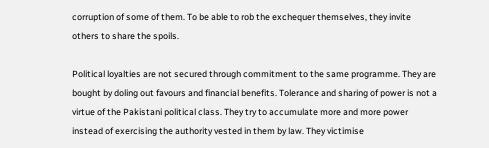corruption of some of them. To be able to rob the exchequer themselves, they invite others to share the spoils.

Political loyalties are not secured through commitment to the same programme. They are bought by doling out favours and financial benefits. Tolerance and sharing of power is not a virtue of the Pakistani political class. They try to accumulate more and more power instead of exercising the authority vested in them by law. They victimise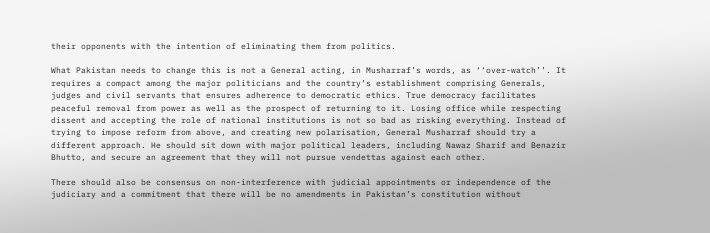their opponents with the intention of eliminating them from politics.

What Pakistan needs to change this is not a General acting, in Musharraf’s words, as ‘‘over-watch’’. It requires a compact among the major politicians and the country’s establishment comprising Generals, judges and civil servants that ensures adherence to democratic ethics. True democracy facilitates peaceful removal from power as well as the prospect of returning to it. Losing office while respecting dissent and accepting the role of national institutions is not so bad as risking everything. Instead of trying to impose reform from above, and creating new polarisation, General Musharraf should try a different approach. He should sit down with major political leaders, including Nawaz Sharif and Benazir Bhutto, and secure an agreement that they will not pursue vendettas against each other.

There should also be consensus on non-interference with judicial appointments or independence of the judiciary and a commitment that there will be no amendments in Pakistan’s constitution without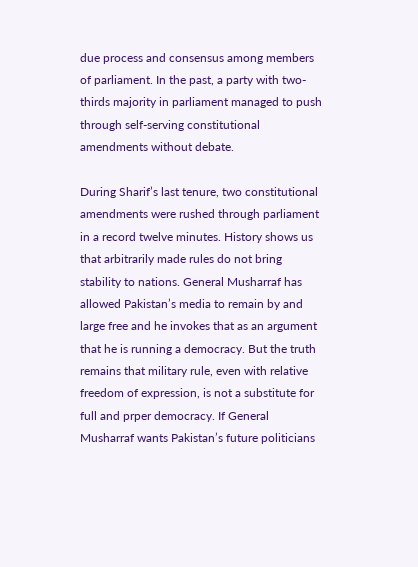due process and consensus among members of parliament. In the past, a party with two-thirds majority in parliament managed to push through self-serving constitutional amendments without debate.

During Sharif’s last tenure, two constitutional amendments were rushed through parliament in a record twelve minutes. History shows us that arbitrarily made rules do not bring stability to nations. General Musharraf has allowed Pakistan’s media to remain by and large free and he invokes that as an argument that he is running a democracy. But the truth remains that military rule, even with relative freedom of expression, is not a substitute for full and prper democracy. If General Musharraf wants Pakistan’s future politicians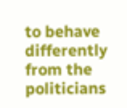to behave differently from the politicians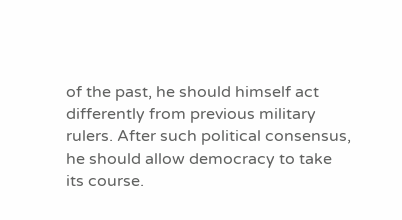of the past, he should himself act differently from previous military rulers. After such political consensus, he should allow democracy to take its course.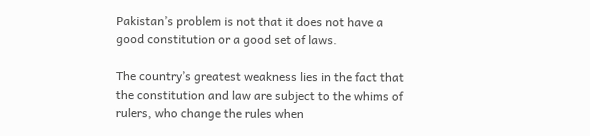Pakistan’s problem is not that it does not have a good constitution or a good set of laws.

The country’s greatest weakness lies in the fact that the constitution and law are subject to the whims of rulers, who change the rules when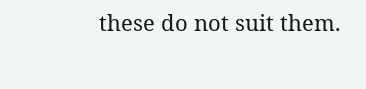these do not suit them.